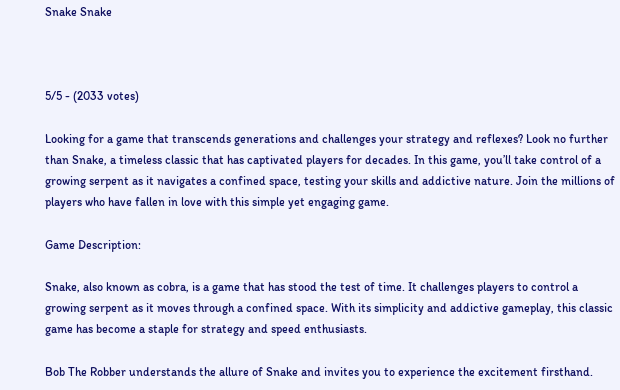Snake Snake



5/5 - (2033 votes)

Looking for a game that transcends generations and challenges your strategy and reflexes? Look no further than Snake, a timeless classic that has captivated players for decades. In this game, you’ll take control of a growing serpent as it navigates a confined space, testing your skills and addictive nature. Join the millions of players who have fallen in love with this simple yet engaging game.

Game Description:

Snake, also known as cobra, is a game that has stood the test of time. It challenges players to control a growing serpent as it moves through a confined space. With its simplicity and addictive gameplay, this classic game has become a staple for strategy and speed enthusiasts.

Bob The Robber understands the allure of Snake and invites you to experience the excitement firsthand.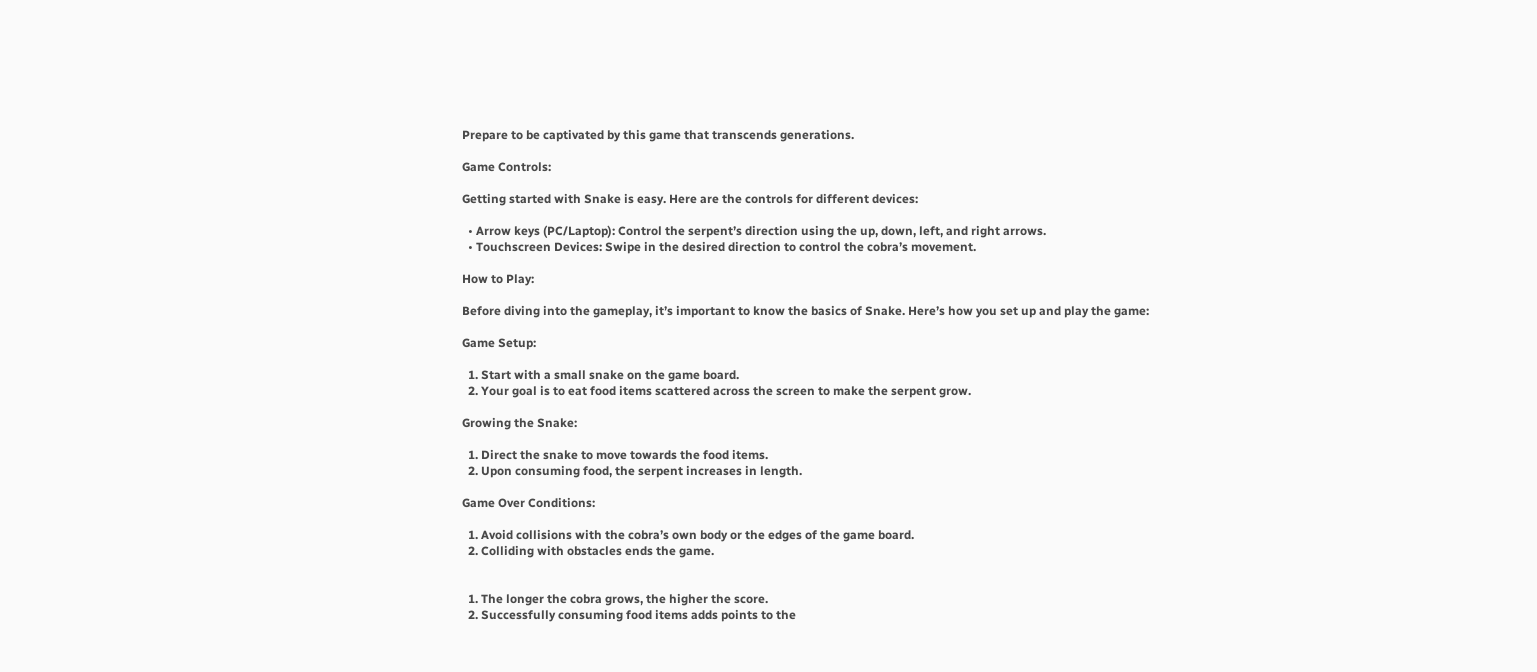Prepare to be captivated by this game that transcends generations.

Game Controls:

Getting started with Snake is easy. Here are the controls for different devices:

  • Arrow keys (PC/Laptop): Control the serpent’s direction using the up, down, left, and right arrows.
  • Touchscreen Devices: Swipe in the desired direction to control the cobra’s movement.

How to Play:

Before diving into the gameplay, it’s important to know the basics of Snake. Here’s how you set up and play the game:

Game Setup:

  1. Start with a small snake on the game board.
  2. Your goal is to eat food items scattered across the screen to make the serpent grow.

Growing the Snake:

  1. Direct the snake to move towards the food items.
  2. Upon consuming food, the serpent increases in length.

Game Over Conditions:

  1. Avoid collisions with the cobra’s own body or the edges of the game board.
  2. Colliding with obstacles ends the game.


  1. The longer the cobra grows, the higher the score.
  2. Successfully consuming food items adds points to the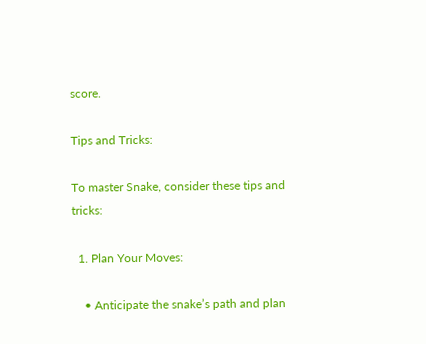score.

Tips and Tricks:

To master Snake, consider these tips and tricks:

  1. Plan Your Moves:

    • Anticipate the snake’s path and plan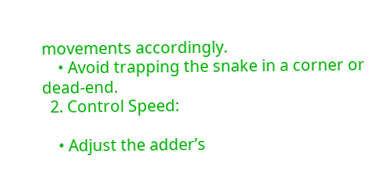movements accordingly.
    • Avoid trapping the snake in a corner or dead-end.
  2. Control Speed:

    • Adjust the adder’s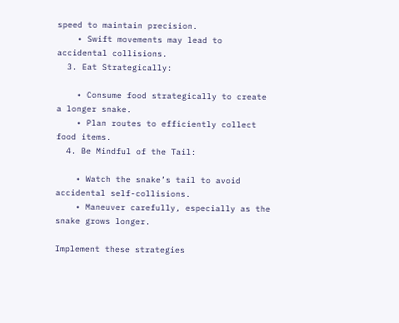speed to maintain precision.
    • Swift movements may lead to accidental collisions.
  3. Eat Strategically:

    • Consume food strategically to create a longer snake.
    • Plan routes to efficiently collect food items.
  4. Be Mindful of the Tail:

    • Watch the snake’s tail to avoid accidental self-collisions.
    • Maneuver carefully, especially as the snake grows longer.

Implement these strategies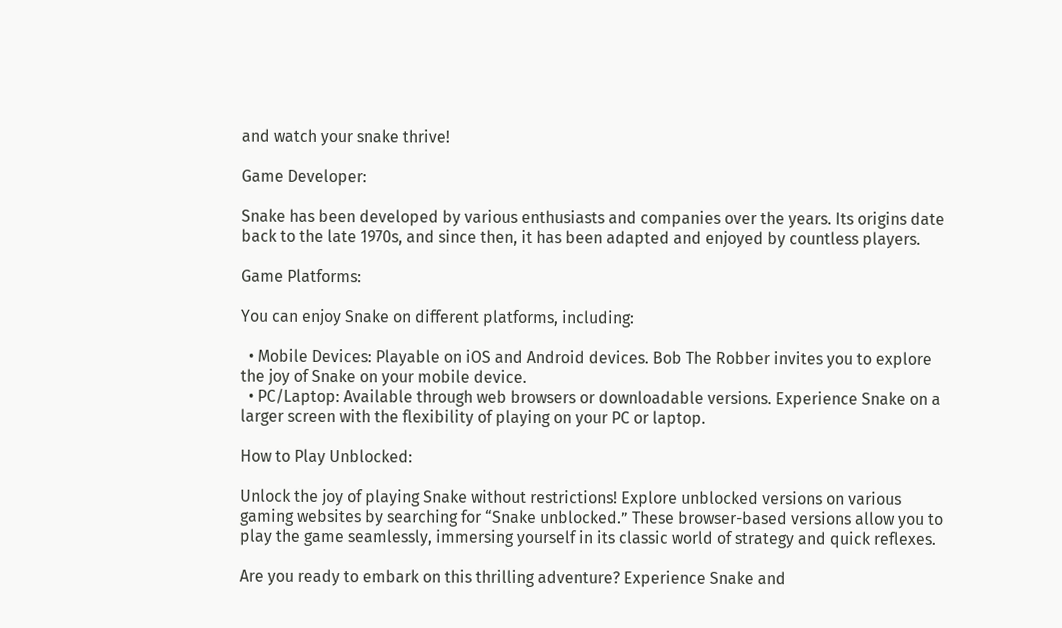and watch your snake thrive!

Game Developer:

Snake has been developed by various enthusiasts and companies over the years. Its origins date back to the late 1970s, and since then, it has been adapted and enjoyed by countless players.

Game Platforms:

You can enjoy Snake on different platforms, including:

  • Mobile Devices: Playable on iOS and Android devices. Bob The Robber invites you to explore the joy of Snake on your mobile device.
  • PC/Laptop: Available through web browsers or downloadable versions. Experience Snake on a larger screen with the flexibility of playing on your PC or laptop.

How to Play Unblocked:

Unlock the joy of playing Snake without restrictions! Explore unblocked versions on various gaming websites by searching for “Snake unblocked.” These browser-based versions allow you to play the game seamlessly, immersing yourself in its classic world of strategy and quick reflexes.

Are you ready to embark on this thrilling adventure? Experience Snake and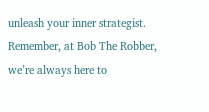unleash your inner strategist. Remember, at Bob The Robber, we’re always here to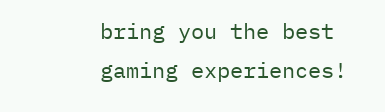bring you the best gaming experiences!